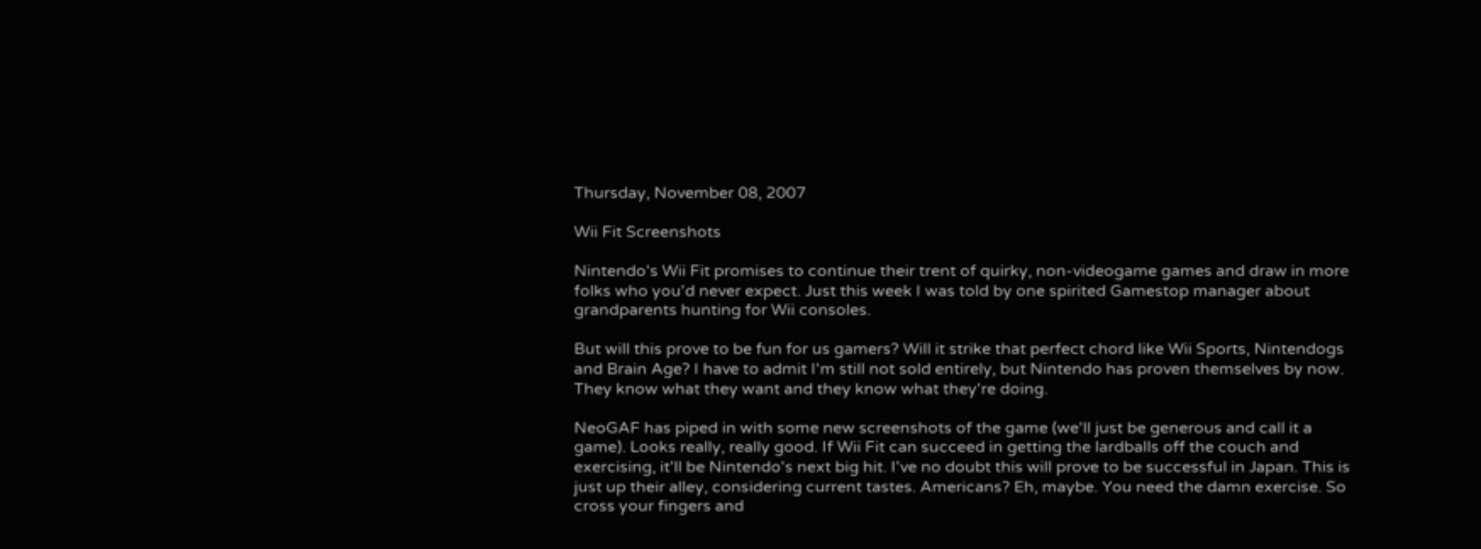Thursday, November 08, 2007

Wii Fit Screenshots

Nintendo's Wii Fit promises to continue their trent of quirky, non-videogame games and draw in more folks who you'd never expect. Just this week I was told by one spirited Gamestop manager about grandparents hunting for Wii consoles.

But will this prove to be fun for us gamers? Will it strike that perfect chord like Wii Sports, Nintendogs and Brain Age? I have to admit I'm still not sold entirely, but Nintendo has proven themselves by now. They know what they want and they know what they're doing.

NeoGAF has piped in with some new screenshots of the game (we'll just be generous and call it a game). Looks really, really good. If Wii Fit can succeed in getting the lardballs off the couch and exercising, it'll be Nintendo's next big hit. I've no doubt this will prove to be successful in Japan. This is just up their alley, considering current tastes. Americans? Eh, maybe. You need the damn exercise. So cross your fingers and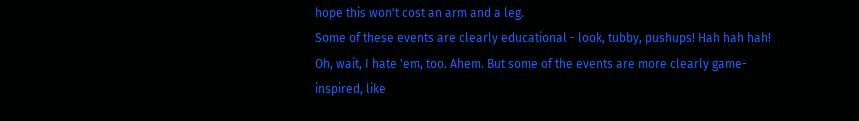hope this won't cost an arm and a leg.
Some of these events are clearly educational - look, tubby, pushups! Hah hah hah! Oh, wait, I hate 'em, too. Ahem. But some of the events are more clearly game-inspired, like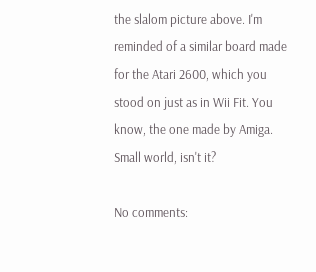the slalom picture above. I'm reminded of a similar board made for the Atari 2600, which you stood on just as in Wii Fit. You know, the one made by Amiga. Small world, isn't it?

No comments: